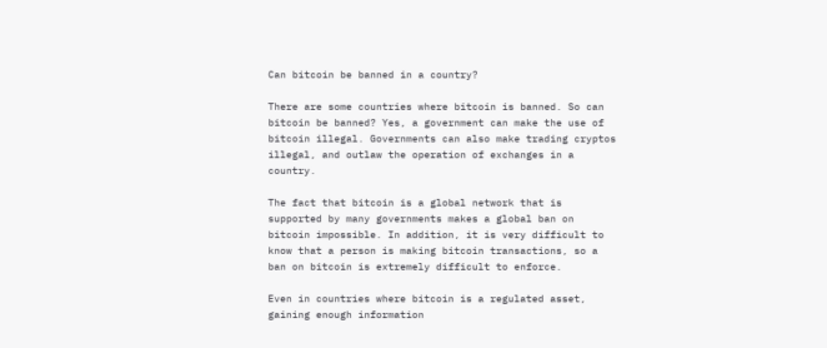Can bitcoin be banned in a country?

There are some countries where bitcoin is banned. So can bitcoin be banned? Yes, a government can make the use of bitcoin illegal. Governments can also make trading cryptos illegal, and outlaw the operation of exchanges in a country.

The fact that bitcoin is a global network that is supported by many governments makes a global ban on bitcoin impossible. In addition, it is very difficult to know that a person is making bitcoin transactions, so a ban on bitcoin is extremely difficult to enforce.

Even in countries where bitcoin is a regulated asset, gaining enough information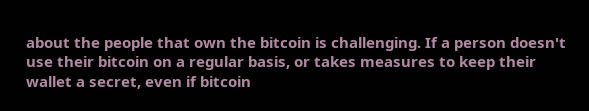about the people that own the bitcoin is challenging. If a person doesn't use their bitcoin on a regular basis, or takes measures to keep their wallet a secret, even if bitcoin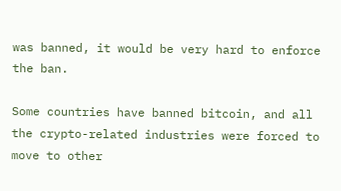was banned, it would be very hard to enforce the ban.

Some countries have banned bitcoin, and all the crypto-related industries were forced to move to other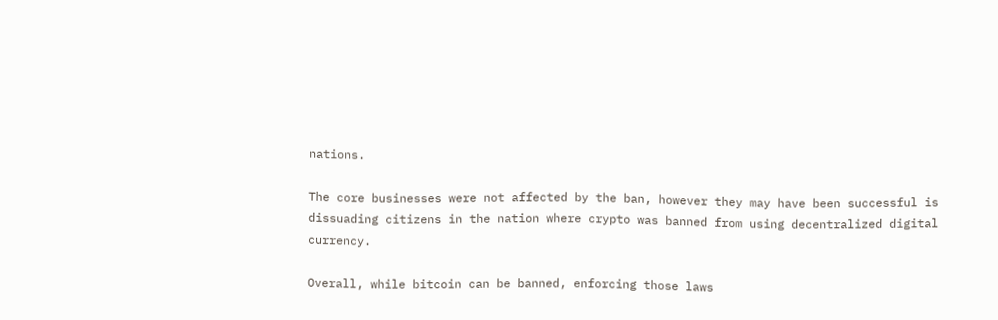nations.

The core businesses were not affected by the ban, however they may have been successful is dissuading citizens in the nation where crypto was banned from using decentralized digital currency.

Overall, while bitcoin can be banned, enforcing those laws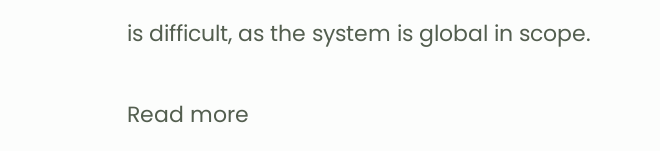is difficult, as the system is global in scope.

Read more